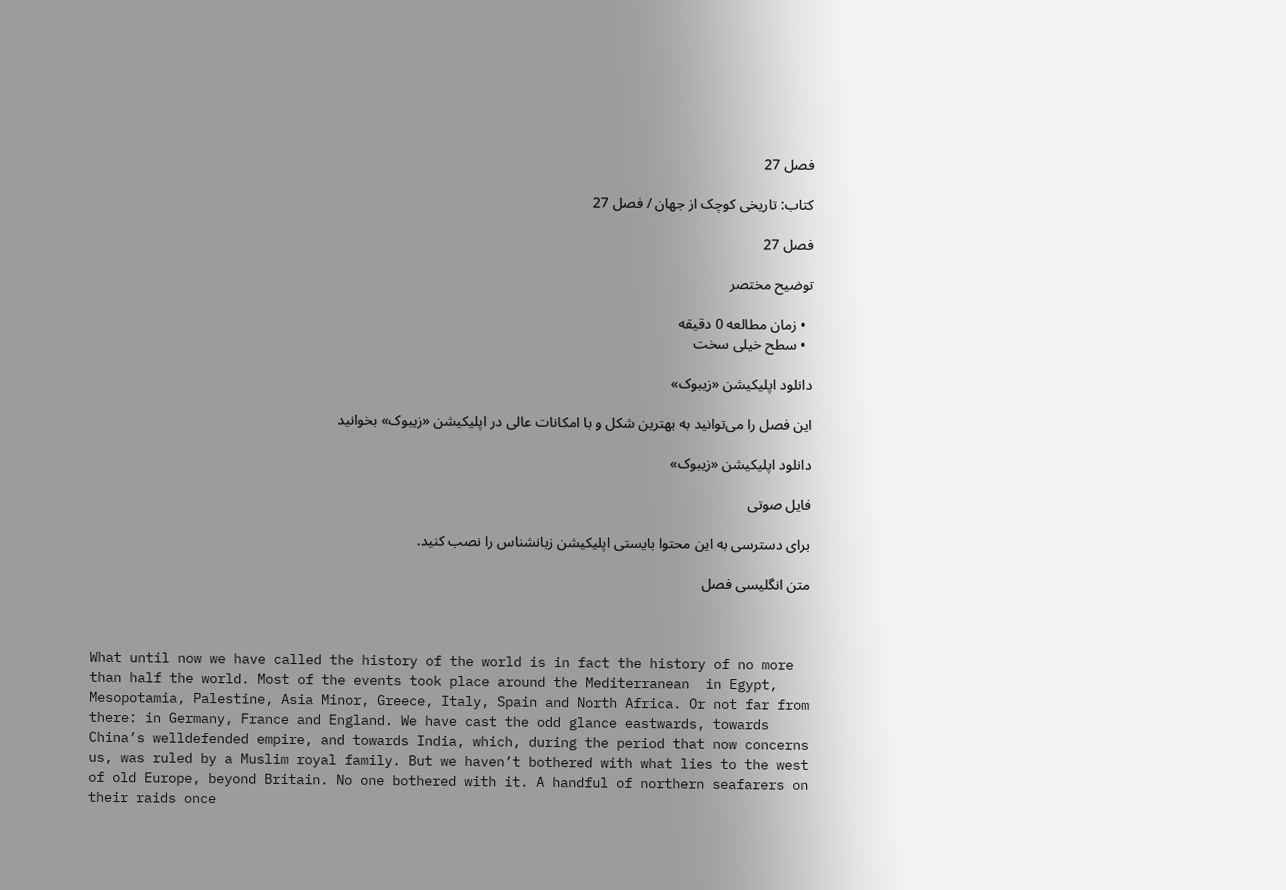فصل 27

کتاب: تاریخی کوچک از جهان / فصل 27

فصل 27

توضیح مختصر

  • زمان مطالعه 0 دقیقه
  • سطح خیلی سخت

دانلود اپلیکیشن «زیبوک»

این فصل را می‌توانید به بهترین شکل و با امکانات عالی در اپلیکیشن «زیبوک» بخوانید

دانلود اپلیکیشن «زیبوک»

فایل صوتی

برای دسترسی به این محتوا بایستی اپلیکیشن زبانشناس را نصب کنید.

متن انگلیسی فصل



What until now we have called the history of the world is in fact the history of no more than half the world. Most of the events took place around the Mediterranean  in Egypt, Mesopotamia, Palestine, Asia Minor, Greece, Italy, Spain and North Africa. Or not far from there: in Germany, France and England. We have cast the odd glance eastwards, towards China’s welldefended empire, and towards India, which, during the period that now concerns us, was ruled by a Muslim royal family. But we haven’t bothered with what lies to the west of old Europe, beyond Britain. No one bothered with it. A handful of northern seafarers on their raids once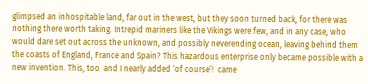glimpsed an inhospitable land, far out in the west, but they soon turned back, for there was nothing there worth taking. Intrepid mariners like the Vikings were few, and in any case, who would dare set out across the unknown, and possibly neverending ocean, leaving behind them the coasts of England, France and Spain? This hazardous enterprise only became possible with a new invention. This, too  and I nearly added ‘of course’!  came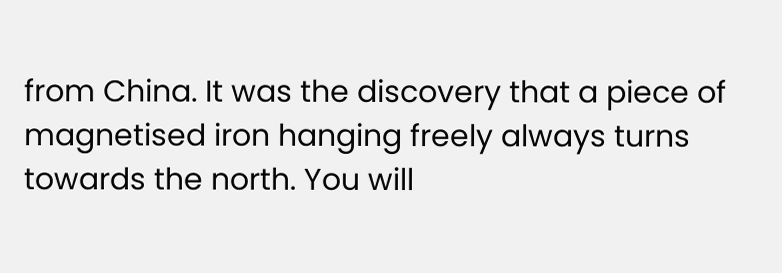from China. It was the discovery that a piece of magnetised iron hanging freely always turns towards the north. You will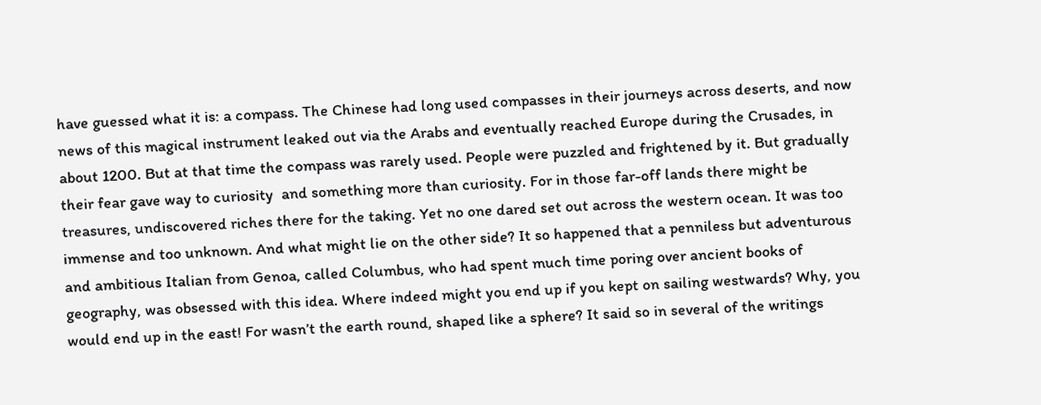have guessed what it is: a compass. The Chinese had long used compasses in their journeys across deserts, and now news of this magical instrument leaked out via the Arabs and eventually reached Europe during the Crusades, in about 1200. But at that time the compass was rarely used. People were puzzled and frightened by it. But gradually their fear gave way to curiosity  and something more than curiosity. For in those far-off lands there might be treasures, undiscovered riches there for the taking. Yet no one dared set out across the western ocean. It was too immense and too unknown. And what might lie on the other side? It so happened that a penniless but adventurous and ambitious Italian from Genoa, called Columbus, who had spent much time poring over ancient books of geography, was obsessed with this idea. Where indeed might you end up if you kept on sailing westwards? Why, you would end up in the east! For wasn’t the earth round, shaped like a sphere? It said so in several of the writings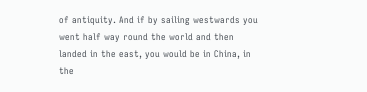of antiquity. And if by sailing westwards you went half way round the world and then landed in the east, you would be in China, in the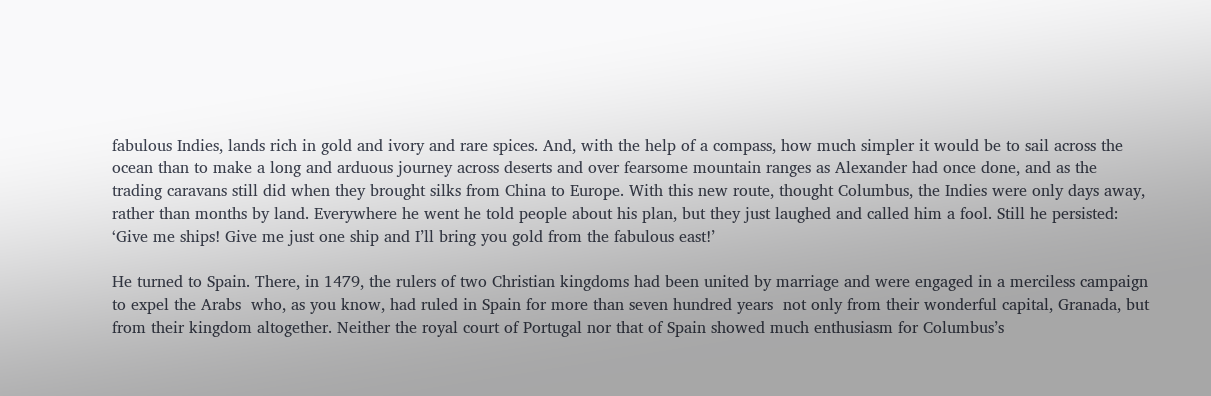fabulous Indies, lands rich in gold and ivory and rare spices. And, with the help of a compass, how much simpler it would be to sail across the ocean than to make a long and arduous journey across deserts and over fearsome mountain ranges as Alexander had once done, and as the trading caravans still did when they brought silks from China to Europe. With this new route, thought Columbus, the Indies were only days away, rather than months by land. Everywhere he went he told people about his plan, but they just laughed and called him a fool. Still he persisted: ‘Give me ships! Give me just one ship and I’ll bring you gold from the fabulous east!’

He turned to Spain. There, in 1479, the rulers of two Christian kingdoms had been united by marriage and were engaged in a merciless campaign to expel the Arabs  who, as you know, had ruled in Spain for more than seven hundred years  not only from their wonderful capital, Granada, but from their kingdom altogether. Neither the royal court of Portugal nor that of Spain showed much enthusiasm for Columbus’s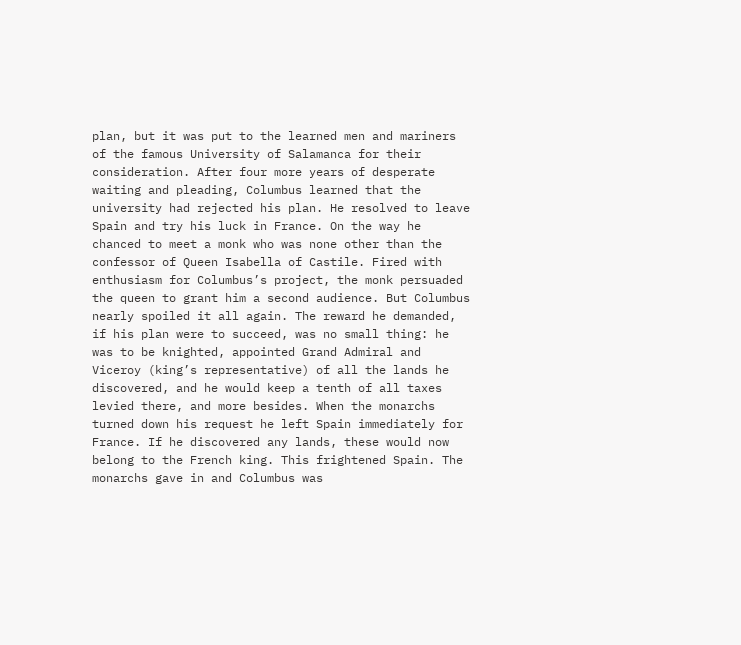plan, but it was put to the learned men and mariners of the famous University of Salamanca for their consideration. After four more years of desperate waiting and pleading, Columbus learned that the university had rejected his plan. He resolved to leave Spain and try his luck in France. On the way he chanced to meet a monk who was none other than the confessor of Queen Isabella of Castile. Fired with enthusiasm for Columbus’s project, the monk persuaded the queen to grant him a second audience. But Columbus nearly spoiled it all again. The reward he demanded, if his plan were to succeed, was no small thing: he was to be knighted, appointed Grand Admiral and Viceroy (king’s representative) of all the lands he discovered, and he would keep a tenth of all taxes levied there, and more besides. When the monarchs turned down his request he left Spain immediately for France. If he discovered any lands, these would now belong to the French king. This frightened Spain. The monarchs gave in and Columbus was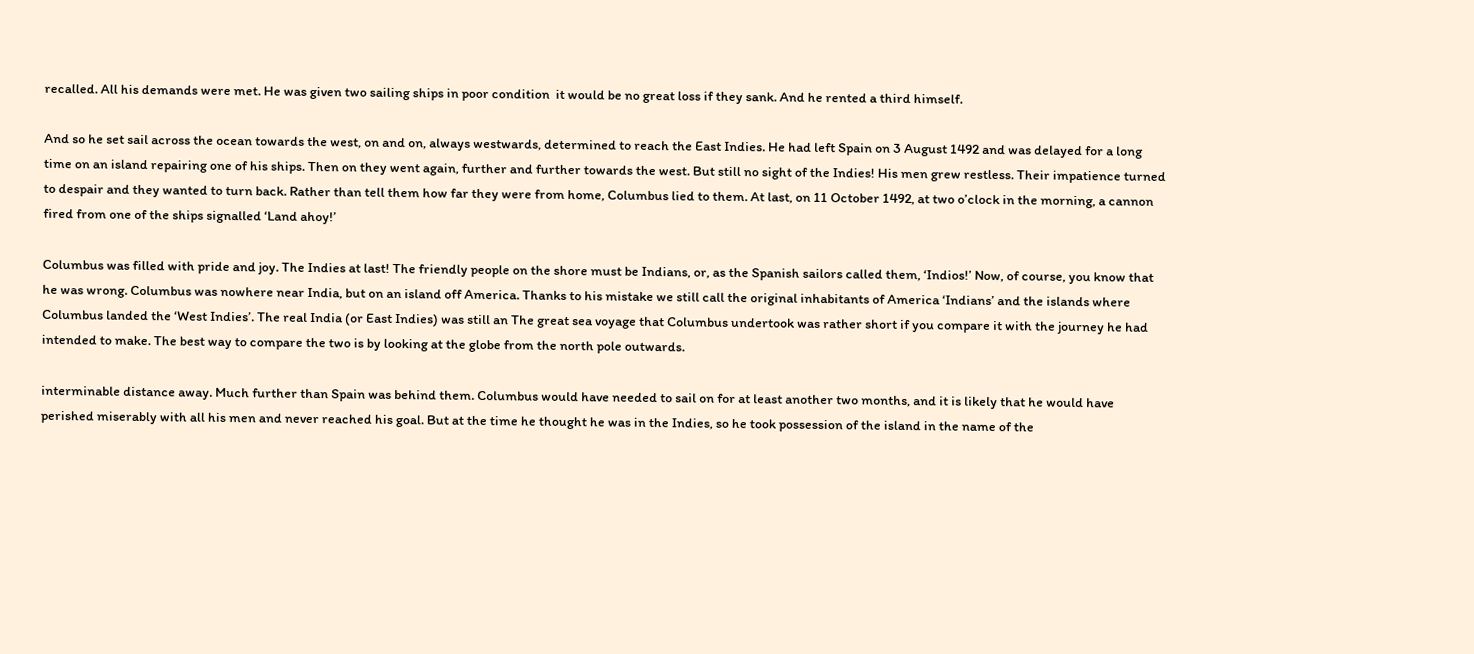recalled. All his demands were met. He was given two sailing ships in poor condition  it would be no great loss if they sank. And he rented a third himself.

And so he set sail across the ocean towards the west, on and on, always westwards, determined to reach the East Indies. He had left Spain on 3 August 1492 and was delayed for a long time on an island repairing one of his ships. Then on they went again, further and further towards the west. But still no sight of the Indies! His men grew restless. Their impatience turned to despair and they wanted to turn back. Rather than tell them how far they were from home, Columbus lied to them. At last, on 11 October 1492, at two o’clock in the morning, a cannon fired from one of the ships signalled ‘Land ahoy!’

Columbus was filled with pride and joy. The Indies at last! The friendly people on the shore must be Indians, or, as the Spanish sailors called them, ‘Indios!’ Now, of course, you know that he was wrong. Columbus was nowhere near India, but on an island off America. Thanks to his mistake we still call the original inhabitants of America ‘Indians’ and the islands where Columbus landed the ‘West Indies’. The real India (or East Indies) was still an The great sea voyage that Columbus undertook was rather short if you compare it with the journey he had intended to make. The best way to compare the two is by looking at the globe from the north pole outwards.

interminable distance away. Much further than Spain was behind them. Columbus would have needed to sail on for at least another two months, and it is likely that he would have perished miserably with all his men and never reached his goal. But at the time he thought he was in the Indies, so he took possession of the island in the name of the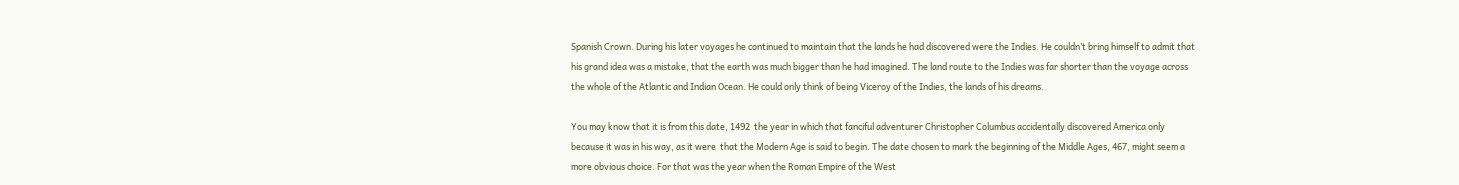Spanish Crown. During his later voyages he continued to maintain that the lands he had discovered were the Indies. He couldn’t bring himself to admit that his grand idea was a mistake, that the earth was much bigger than he had imagined. The land route to the Indies was far shorter than the voyage across the whole of the Atlantic and Indian Ocean. He could only think of being Viceroy of the Indies, the lands of his dreams.

You may know that it is from this date, 1492  the year in which that fanciful adventurer Christopher Columbus accidentally discovered America only because it was in his way, as it were  that the Modern Age is said to begin. The date chosen to mark the beginning of the Middle Ages, 467, might seem a more obvious choice. For that was the year when the Roman Empire of the West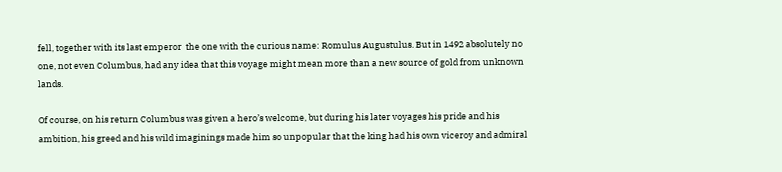fell, together with its last emperor  the one with the curious name: Romulus Augustulus. But in 1492 absolutely no one, not even Columbus, had any idea that this voyage might mean more than a new source of gold from unknown lands.

Of course, on his return Columbus was given a hero’s welcome, but during his later voyages his pride and his ambition, his greed and his wild imaginings made him so unpopular that the king had his own viceroy and admiral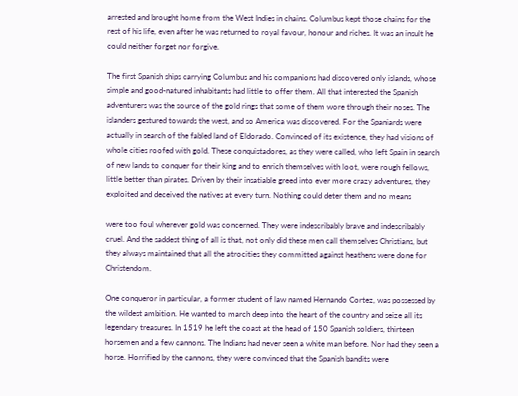arrested and brought home from the West Indies in chains. Columbus kept those chains for the rest of his life, even after he was returned to royal favour, honour and riches. It was an insult he could neither forget nor forgive.

The first Spanish ships carrying Columbus and his companions had discovered only islands, whose simple and good-natured inhabitants had little to offer them. All that interested the Spanish adventurers was the source of the gold rings that some of them wore through their noses. The islanders gestured towards the west, and so America was discovered. For the Spaniards were actually in search of the fabled land of Eldorado. Convinced of its existence, they had visions of whole cities roofed with gold. These conquistadores, as they were called, who left Spain in search of new lands to conquer for their king and to enrich themselves with loot, were rough fellows, little better than pirates. Driven by their insatiable greed into ever more crazy adventures, they exploited and deceived the natives at every turn. Nothing could deter them and no means

were too foul wherever gold was concerned. They were indescribably brave and indescribably cruel. And the saddest thing of all is that, not only did these men call themselves Christians, but they always maintained that all the atrocities they committed against heathens were done for Christendom.

One conqueror in particular, a former student of law named Hernando Cortez, was possessed by the wildest ambition. He wanted to march deep into the heart of the country and seize all its legendary treasures. In 1519 he left the coast at the head of 150 Spanish soldiers, thirteen horsemen and a few cannons. The Indians had never seen a white man before. Nor had they seen a horse. Horrified by the cannons, they were convinced that the Spanish bandits were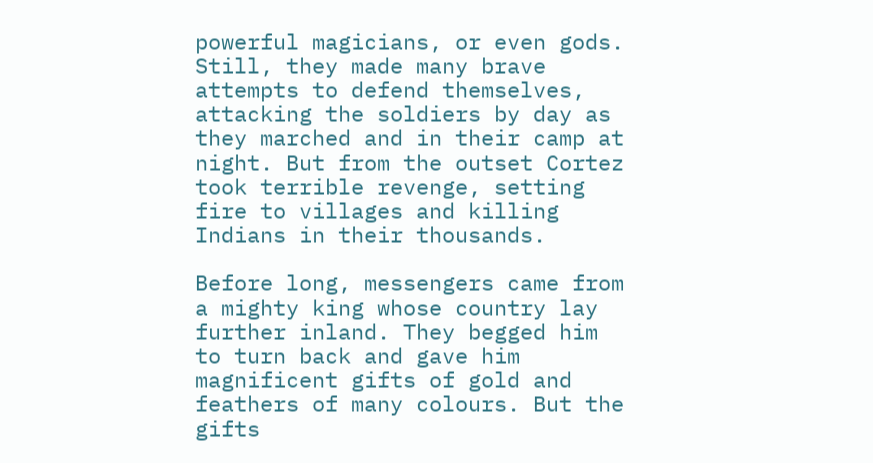powerful magicians, or even gods. Still, they made many brave attempts to defend themselves, attacking the soldiers by day as they marched and in their camp at night. But from the outset Cortez took terrible revenge, setting fire to villages and killing Indians in their thousands.

Before long, messengers came from a mighty king whose country lay further inland. They begged him to turn back and gave him magnificent gifts of gold and feathers of many colours. But the gifts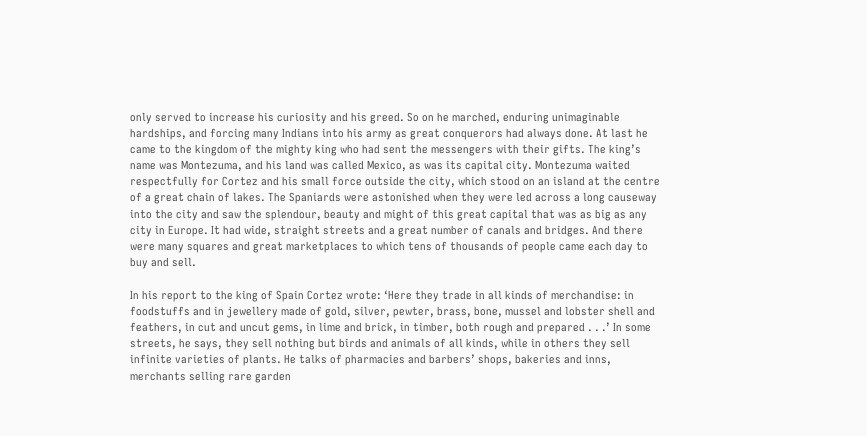only served to increase his curiosity and his greed. So on he marched, enduring unimaginable hardships, and forcing many Indians into his army as great conquerors had always done. At last he came to the kingdom of the mighty king who had sent the messengers with their gifts. The king’s name was Montezuma, and his land was called Mexico, as was its capital city. Montezuma waited respectfully for Cortez and his small force outside the city, which stood on an island at the centre of a great chain of lakes. The Spaniards were astonished when they were led across a long causeway into the city and saw the splendour, beauty and might of this great capital that was as big as any city in Europe. It had wide, straight streets and a great number of canals and bridges. And there were many squares and great marketplaces to which tens of thousands of people came each day to buy and sell.

In his report to the king of Spain Cortez wrote: ‘Here they trade in all kinds of merchandise: in foodstuffs and in jewellery made of gold, silver, pewter, brass, bone, mussel and lobster shell and feathers, in cut and uncut gems, in lime and brick, in timber, both rough and prepared . . .’ In some streets, he says, they sell nothing but birds and animals of all kinds, while in others they sell infinite varieties of plants. He talks of pharmacies and barbers’ shops, bakeries and inns, merchants selling rare garden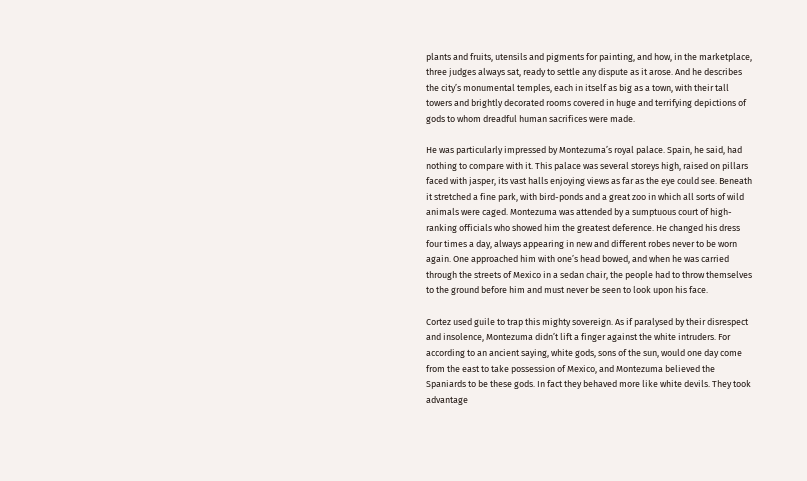plants and fruits, utensils and pigments for painting, and how, in the marketplace, three judges always sat, ready to settle any dispute as it arose. And he describes the city’s monumental temples, each in itself as big as a town, with their tall towers and brightly decorated rooms covered in huge and terrifying depictions of gods to whom dreadful human sacrifices were made.

He was particularly impressed by Montezuma’s royal palace. Spain, he said, had nothing to compare with it. This palace was several storeys high, raised on pillars faced with jasper, its vast halls enjoying views as far as the eye could see. Beneath it stretched a fine park, with bird-ponds and a great zoo in which all sorts of wild animals were caged. Montezuma was attended by a sumptuous court of high-ranking officials who showed him the greatest deference. He changed his dress four times a day, always appearing in new and different robes never to be worn again. One approached him with one’s head bowed, and when he was carried through the streets of Mexico in a sedan chair, the people had to throw themselves to the ground before him and must never be seen to look upon his face.

Cortez used guile to trap this mighty sovereign. As if paralysed by their disrespect and insolence, Montezuma didn’t lift a finger against the white intruders. For according to an ancient saying, white gods, sons of the sun, would one day come from the east to take possession of Mexico, and Montezuma believed the Spaniards to be these gods. In fact they behaved more like white devils. They took advantage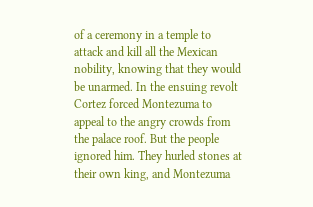of a ceremony in a temple to attack and kill all the Mexican nobility, knowing that they would be unarmed. In the ensuing revolt Cortez forced Montezuma to appeal to the angry crowds from the palace roof. But the people ignored him. They hurled stones at their own king, and Montezuma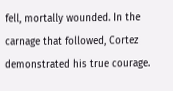fell, mortally wounded. In the carnage that followed, Cortez demonstrated his true courage.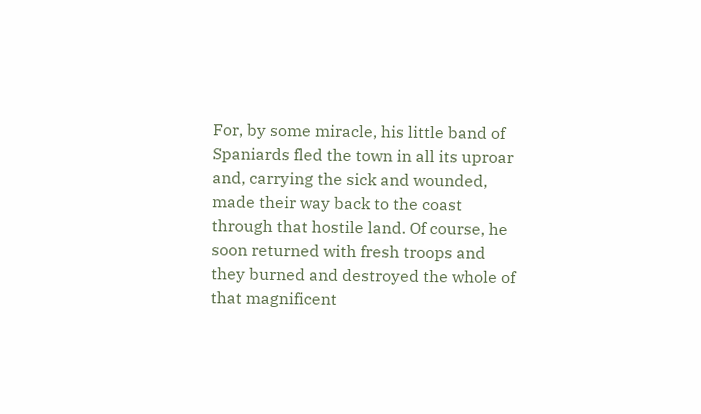For, by some miracle, his little band of Spaniards fled the town in all its uproar and, carrying the sick and wounded, made their way back to the coast through that hostile land. Of course, he soon returned with fresh troops and they burned and destroyed the whole of that magnificent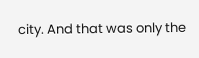city. And that was only the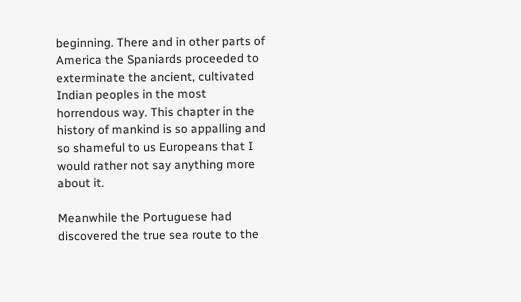beginning. There and in other parts of America the Spaniards proceeded to exterminate the ancient, cultivated Indian peoples in the most horrendous way. This chapter in the history of mankind is so appalling and so shameful to us Europeans that I would rather not say anything more about it.

Meanwhile the Portuguese had discovered the true sea route to the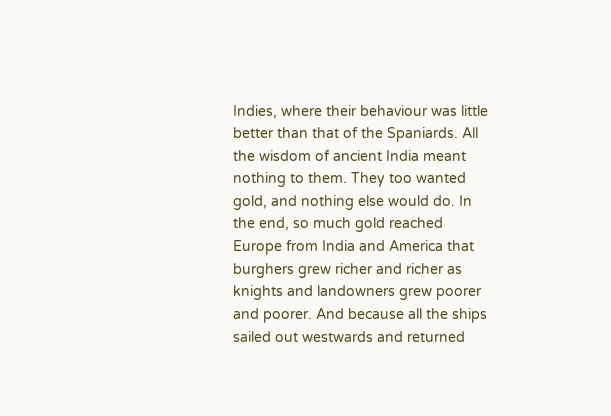Indies, where their behaviour was little better than that of the Spaniards. All the wisdom of ancient India meant nothing to them. They too wanted gold, and nothing else would do. In the end, so much gold reached Europe from India and America that burghers grew richer and richer as knights and landowners grew poorer and poorer. And because all the ships sailed out westwards and returned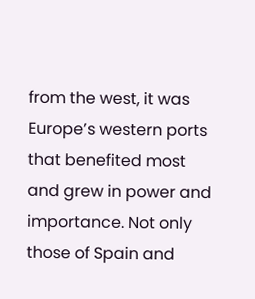from the west, it was Europe’s western ports that benefited most and grew in power and importance. Not only those of Spain and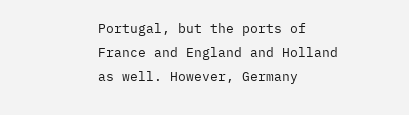Portugal, but the ports of France and England and Holland as well. However, Germany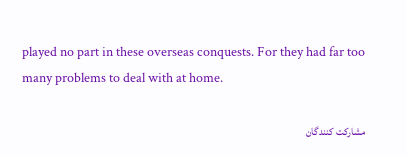played no part in these overseas conquests. For they had far too many problems to deal with at home.

مشارکت کنندگان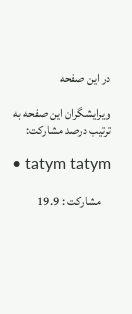در این صفحه

ویرایشگران این صفحه به ترتیب درصد مشارکت:

  • tatym tatym

    مشارکت : 19.9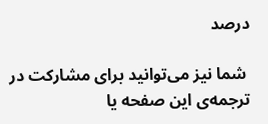درصد

 شما نیز می‌توانید برای مشارکت در ترجمه‌ی این صفحه یا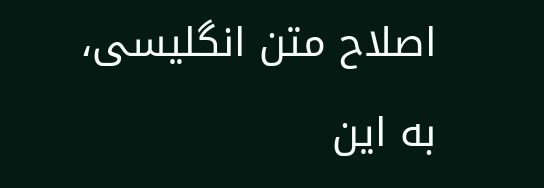اصلاح متن انگلیسی، به این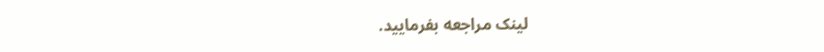لینک مراجعه بفرمایید.